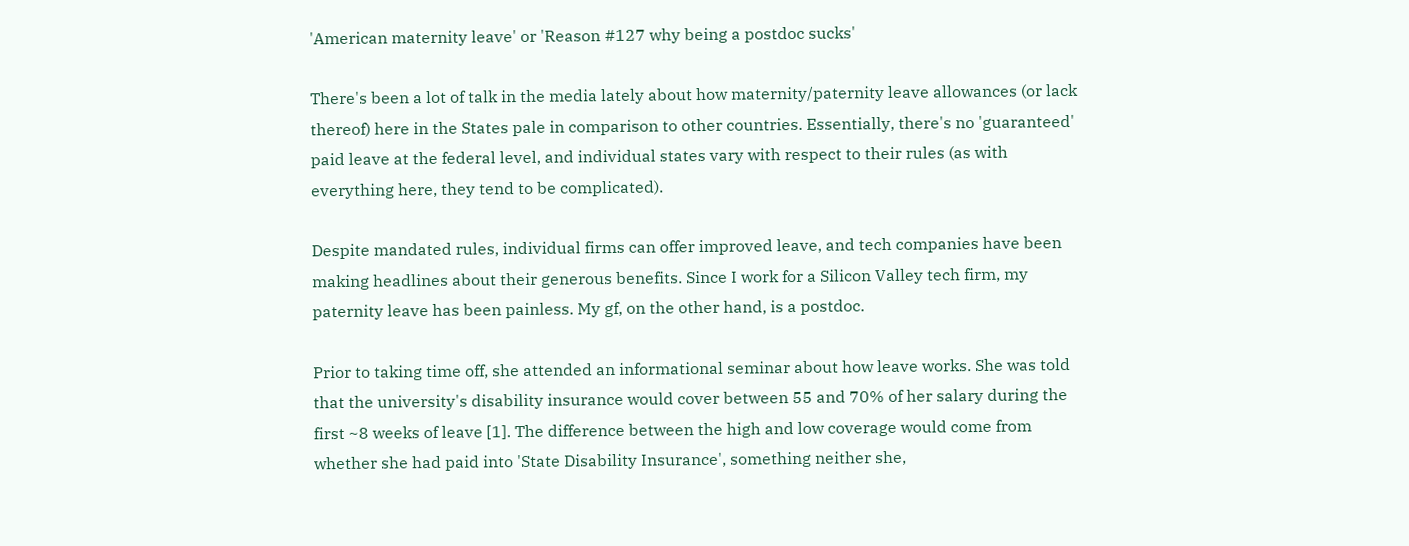'American maternity leave' or 'Reason #127 why being a postdoc sucks'

There's been a lot of talk in the media lately about how maternity/paternity leave allowances (or lack thereof) here in the States pale in comparison to other countries. Essentially, there's no 'guaranteed' paid leave at the federal level, and individual states vary with respect to their rules (as with everything here, they tend to be complicated).

Despite mandated rules, individual firms can offer improved leave, and tech companies have been making headlines about their generous benefits. Since I work for a Silicon Valley tech firm, my paternity leave has been painless. My gf, on the other hand, is a postdoc.

Prior to taking time off, she attended an informational seminar about how leave works. She was told that the university's disability insurance would cover between 55 and 70% of her salary during the first ~8 weeks of leave [1]. The difference between the high and low coverage would come from whether she had paid into 'State Disability Insurance', something neither she,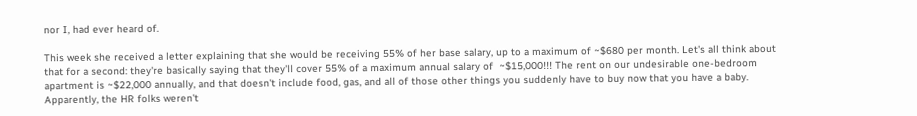nor I, had ever heard of.

This week she received a letter explaining that she would be receiving 55% of her base salary, up to a maximum of ~$680 per month. Let's all think about that for a second: they're basically saying that they'll cover 55% of a maximum annual salary of  ~$15,000!!! The rent on our undesirable one-bedroom apartment is ~$22,000 annually, and that doesn't include food, gas, and all of those other things you suddenly have to buy now that you have a baby. Apparently, the HR folks weren't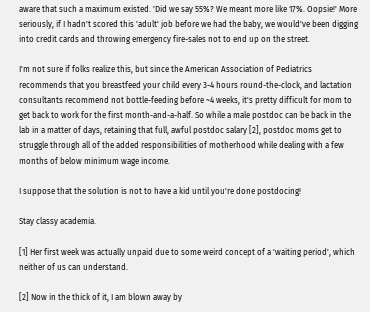aware that such a maximum existed. 'Did we say 55%? We meant more like 17%. Oopsie!' More seriously, if I hadn't scored this 'adult' job before we had the baby, we would've been digging into credit cards and throwing emergency fire-sales not to end up on the street.

I'm not sure if folks realize this, but since the American Association of Pediatrics recommends that you breastfeed your child every 3-4 hours round-the-clock, and lactation consultants recommend not bottle-feeding before ~4 weeks, it's pretty difficult for mom to get back to work for the first month-and-a-half. So while a male postdoc can be back in the lab in a matter of days, retaining that full, awful postdoc salary [2], postdoc moms get to struggle through all of the added responsibilities of motherhood while dealing with a few months of below minimum wage income.

I suppose that the solution is not to have a kid until you're done postdocing!

Stay classy academia.

[1] Her first week was actually unpaid due to some weird concept of a 'waiting period', which neither of us can understand.

[2] Now in the thick of it, I am blown away by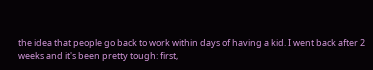the idea that people go back to work within days of having a kid. I went back after 2 weeks and it's been pretty tough: first,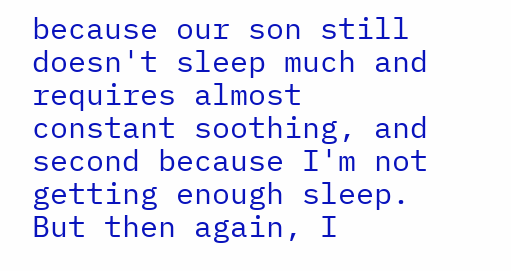because our son still doesn't sleep much and requires almost constant soothing, and second because I'm not getting enough sleep. But then again, I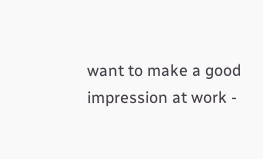want to make a good impression at work -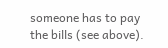someone has to pay the bills (see above).